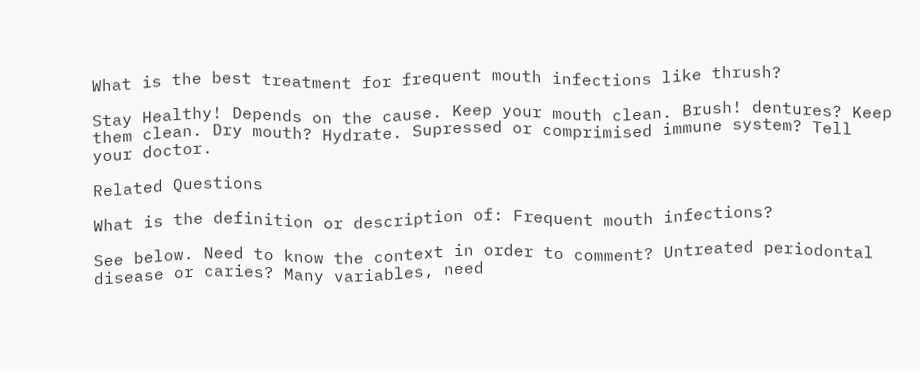What is the best treatment for frequent mouth infections like thrush?

Stay Healthy! Depends on the cause. Keep your mouth clean. Brush! dentures? Keep them clean. Dry mouth? Hydrate. Supressed or comprimised immune system? Tell your doctor.

Related Questions

What is the definition or description of: Frequent mouth infections?

See below. Need to know the context in order to comment? Untreated periodontal disease or caries? Many variables, need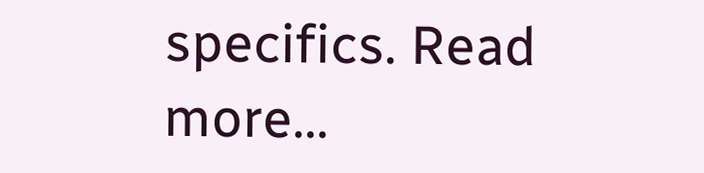specifics. Read more...